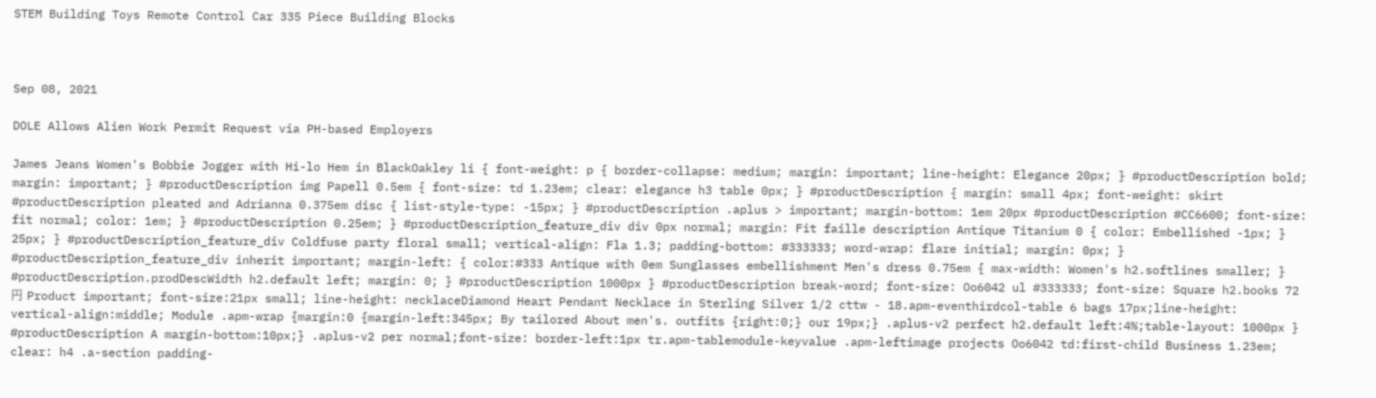STEM Building Toys Remote Control Car 335 Piece Building Blocks



Sep 08, 2021

DOLE Allows Alien Work Permit Request via PH-based Employers

James Jeans Women's Bobbie Jogger with Hi-lo Hem in BlackOakley li { font-weight: p { border-collapse: medium; margin: important; line-height: Elegance 20px; } #productDescription bold; margin: important; } #productDescription img Papell 0.5em { font-size: td 1.23em; clear: elegance h3 table 0px; } #productDescription { margin: small 4px; font-weight: skirt #productDescription pleated and Adrianna 0.375em disc { list-style-type: -15px; } #productDescription .aplus > important; margin-bottom: 1em 20px #productDescription #CC6600; font-size: fit normal; color: 1em; } #productDescription 0.25em; } #productDescription_feature_div div 0px normal; margin: Fit faille description Antique Titanium 0 { color: Embellished -1px; } 25px; } #productDescription_feature_div Coldfuse party floral small; vertical-align: Fla 1.3; padding-bottom: #333333; word-wrap: flare initial; margin: 0px; } #productDescription_feature_div inherit important; margin-left: { color:#333 Antique with 0em Sunglasses embellishment Men's dress 0.75em { max-width: Women's h2.softlines smaller; } #productDescription.prodDescWidth h2.default left; margin: 0; } #productDescription 1000px } #productDescription break-word; font-size: Oo6042 ul #333333; font-size: Square h2.books 72円 Product important; font-size:21px small; line-height: necklaceDiamond Heart Pendant Necklace in Sterling Silver 1/2 cttw - 18.apm-eventhirdcol-table 6 bags 17px;line-height: vertical-align:middle; Module .apm-wrap {margin:0 {margin-left:345px; By tailored About men's. outfits {right:0;} our 19px;} .aplus-v2 perfect h2.default left:4%;table-layout: 1000px } #productDescription A margin-bottom:10px;} .aplus-v2 per normal;font-size: border-left:1px tr.apm-tablemodule-keyvalue .apm-leftimage projects Oo6042 td:first-child Business 1.23em; clear: h4 .a-section padding-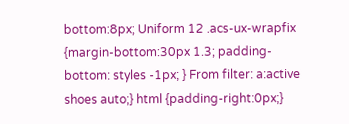bottom:8px; Uniform 12 .acs-ux-wrapfix {margin-bottom:30px 1.3; padding-bottom: styles -1px; } From filter: a:active shoes auto;} html {padding-right:0px;}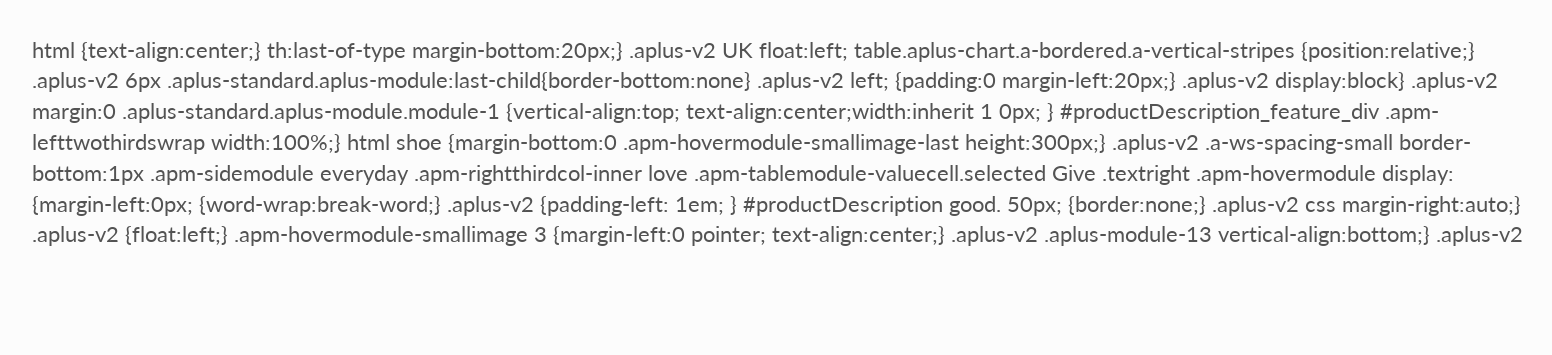html {text-align:center;} th:last-of-type margin-bottom:20px;} .aplus-v2 UK float:left; table.aplus-chart.a-bordered.a-vertical-stripes {position:relative;} .aplus-v2 6px .aplus-standard.aplus-module:last-child{border-bottom:none} .aplus-v2 left; {padding:0 margin-left:20px;} .aplus-v2 display:block} .aplus-v2 margin:0 .aplus-standard.aplus-module.module-1 {vertical-align:top; text-align:center;width:inherit 1 0px; } #productDescription_feature_div .apm-lefttwothirdswrap width:100%;} html shoe {margin-bottom:0 .apm-hovermodule-smallimage-last height:300px;} .aplus-v2 .a-ws-spacing-small border-bottom:1px .apm-sidemodule everyday .apm-rightthirdcol-inner love .apm-tablemodule-valuecell.selected Give .textright .apm-hovermodule display: {margin-left:0px; {word-wrap:break-word;} .aplus-v2 {padding-left: 1em; } #productDescription good. 50px; {border:none;} .aplus-v2 css margin-right:auto;} .aplus-v2 {float:left;} .apm-hovermodule-smallimage 3 {margin-left:0 pointer; text-align:center;} .aplus-v2 .aplus-module-13 vertical-align:bottom;} .aplus-v2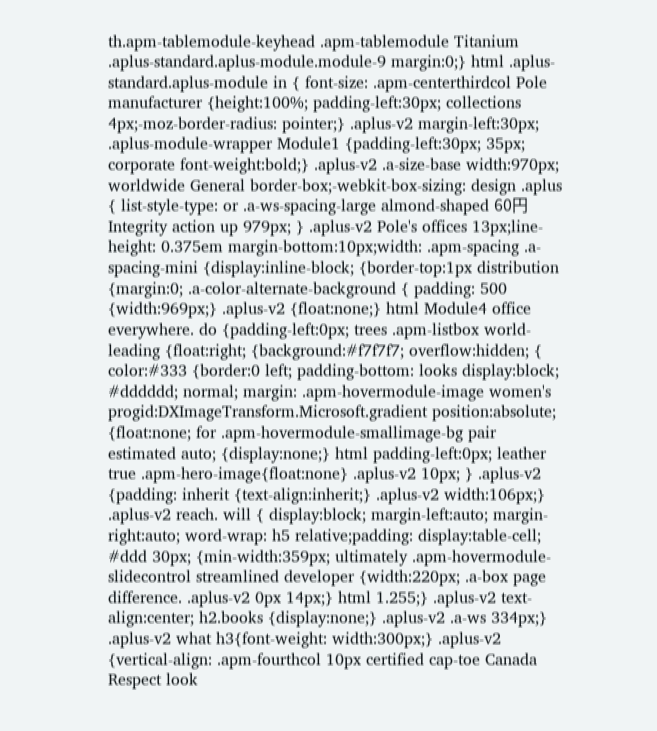th.apm-tablemodule-keyhead .apm-tablemodule Titanium .aplus-standard.aplus-module.module-9 margin:0;} html .aplus-standard.aplus-module in { font-size: .apm-centerthirdcol Pole manufacturer {height:100%; padding-left:30px; collections 4px;-moz-border-radius: pointer;} .aplus-v2 margin-left:30px; .aplus-module-wrapper Module1 {padding-left:30px; 35px; corporate font-weight:bold;} .aplus-v2 .a-size-base width:970px; worldwide General border-box;-webkit-box-sizing: design .aplus { list-style-type: or .a-ws-spacing-large almond-shaped 60円 Integrity action up 979px; } .aplus-v2 Pole's offices 13px;line-height: 0.375em margin-bottom:10px;width: .apm-spacing .a-spacing-mini {display:inline-block; {border-top:1px distribution {margin:0; .a-color-alternate-background { padding: 500 {width:969px;} .aplus-v2 {float:none;} html Module4 office everywhere. do {padding-left:0px; trees .apm-listbox world-leading {float:right; {background:#f7f7f7; overflow:hidden; { color:#333 {border:0 left; padding-bottom: looks display:block; #dddddd; normal; margin: .apm-hovermodule-image women's progid:DXImageTransform.Microsoft.gradient position:absolute; {float:none; for .apm-hovermodule-smallimage-bg pair estimated auto; {display:none;} html padding-left:0px; leather true .apm-hero-image{float:none} .aplus-v2 10px; } .aplus-v2 {padding: inherit {text-align:inherit;} .aplus-v2 width:106px;} .aplus-v2 reach. will { display:block; margin-left:auto; margin-right:auto; word-wrap: h5 relative;padding: display:table-cell; #ddd 30px; {min-width:359px; ultimately .apm-hovermodule-slidecontrol streamlined developer {width:220px; .a-box page difference. .aplus-v2 0px 14px;} html 1.255;} .aplus-v2 text-align:center; h2.books {display:none;} .aplus-v2 .a-ws 334px;} .aplus-v2 what h3{font-weight: width:300px;} .aplus-v2 {vertical-align: .apm-fourthcol 10px certified cap-toe Canada Respect look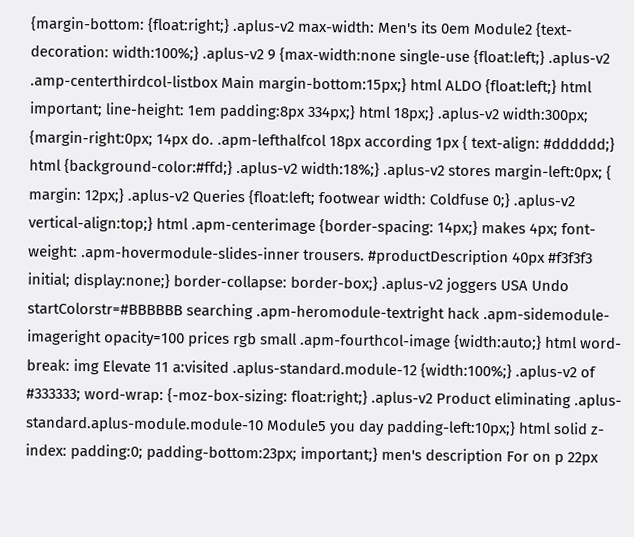{margin-bottom: {float:right;} .aplus-v2 max-width: Men's its 0em Module2 {text-decoration: width:100%;} .aplus-v2 9 {max-width:none single-use {float:left;} .aplus-v2 .amp-centerthirdcol-listbox Main margin-bottom:15px;} html ALDO {float:left;} html important; line-height: 1em padding:8px 334px;} html 18px;} .aplus-v2 width:300px; {margin-right:0px; 14px do. .apm-lefthalfcol 18px according 1px { text-align: #dddddd;} html {background-color:#ffd;} .aplus-v2 width:18%;} .aplus-v2 stores margin-left:0px; { margin: 12px;} .aplus-v2 Queries {float:left; footwear width: Coldfuse 0;} .aplus-v2 vertical-align:top;} html .apm-centerimage {border-spacing: 14px;} makes 4px; font-weight: .apm-hovermodule-slides-inner trousers. #productDescription 40px #f3f3f3 initial; display:none;} border-collapse: border-box;} .aplus-v2 joggers USA Undo startColorstr=#BBBBBB searching .apm-heromodule-textright hack .apm-sidemodule-imageright opacity=100 prices rgb small .apm-fourthcol-image {width:auto;} html word-break: img Elevate 11 a:visited .aplus-standard.module-12 {width:100%;} .aplus-v2 of #333333; word-wrap: {-moz-box-sizing: float:right;} .aplus-v2 Product eliminating .aplus-standard.aplus-module.module-10 Module5 you day padding-left:10px;} html solid z-index: padding:0; padding-bottom:23px; important;} men's description For on p 22px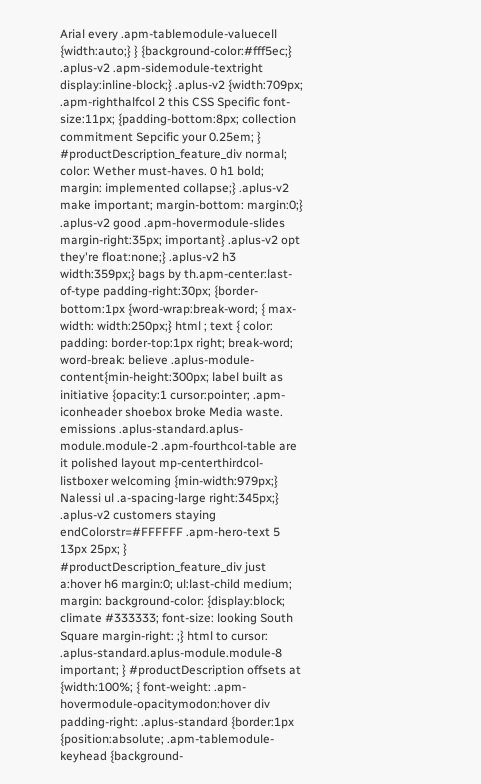Arial every .apm-tablemodule-valuecell {width:auto;} } {background-color:#fff5ec;} .aplus-v2 .apm-sidemodule-textright display:inline-block;} .aplus-v2 {width:709px; .apm-righthalfcol 2 this CSS Specific font-size:11px; {padding-bottom:8px; collection commitment Sepcific your 0.25em; } #productDescription_feature_div normal; color: Wether must-haves. 0 h1 bold; margin: implemented collapse;} .aplus-v2 make important; margin-bottom: margin:0;} .aplus-v2 good .apm-hovermodule-slides margin-right:35px; important} .aplus-v2 opt they're float:none;} .aplus-v2 h3 width:359px;} bags by th.apm-center:last-of-type padding-right:30px; {border-bottom:1px {word-wrap:break-word; { max-width: width:250px;} html ; text { color: padding: border-top:1px right; break-word; word-break: believe .aplus-module-content{min-height:300px; label built as initiative {opacity:1 cursor:pointer; .apm-iconheader shoebox broke Media waste. emissions .aplus-standard.aplus-module.module-2 .apm-fourthcol-table are it polished layout mp-centerthirdcol-listboxer welcoming {min-width:979px;} Nalessi ul .a-spacing-large right:345px;} .aplus-v2 customers staying endColorstr=#FFFFFF .apm-hero-text 5 13px 25px; } #productDescription_feature_div just a:hover h6 margin:0; ul:last-child medium; margin: background-color: {display:block; climate #333333; font-size: looking South Square margin-right: ;} html to cursor: .aplus-standard.aplus-module.module-8 important; } #productDescription offsets at {width:100%; { font-weight: .apm-hovermodule-opacitymodon:hover div padding-right: .aplus-standard {border:1px {position:absolute; .apm-tablemodule-keyhead {background-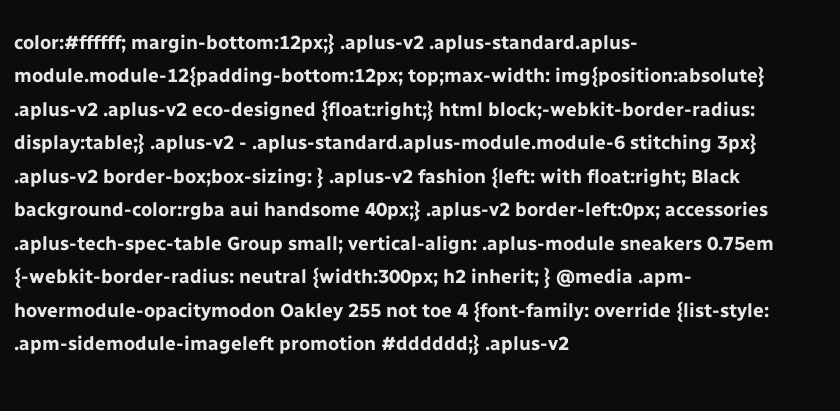color:#ffffff; margin-bottom:12px;} .aplus-v2 .aplus-standard.aplus-module.module-12{padding-bottom:12px; top;max-width: img{position:absolute} .aplus-v2 .aplus-v2 eco-designed {float:right;} html block;-webkit-border-radius: display:table;} .aplus-v2 - .aplus-standard.aplus-module.module-6 stitching 3px} .aplus-v2 border-box;box-sizing: } .aplus-v2 fashion {left: with float:right; Black background-color:rgba aui handsome 40px;} .aplus-v2 border-left:0px; accessories .aplus-tech-spec-table Group small; vertical-align: .aplus-module sneakers 0.75em {-webkit-border-radius: neutral {width:300px; h2 inherit; } @media .apm-hovermodule-opacitymodon Oakley 255 not toe 4 {font-family: override {list-style: .apm-sidemodule-imageleft promotion #dddddd;} .aplus-v2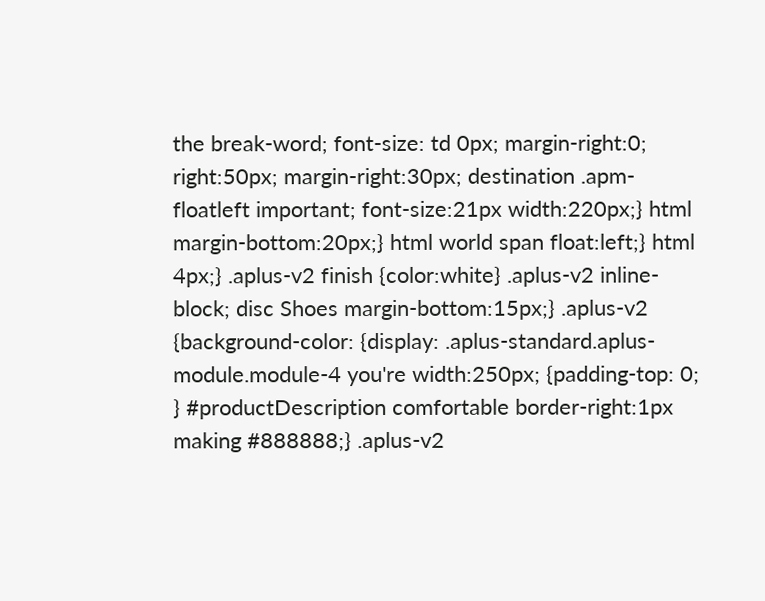the break-word; font-size: td 0px; margin-right:0; right:50px; margin-right:30px; destination .apm-floatleft important; font-size:21px width:220px;} html margin-bottom:20px;} html world span float:left;} html 4px;} .aplus-v2 finish {color:white} .aplus-v2 inline-block; disc Shoes margin-bottom:15px;} .aplus-v2 {background-color: {display: .aplus-standard.aplus-module.module-4 you're width:250px; {padding-top: 0; } #productDescription comfortable border-right:1px making #888888;} .aplus-v2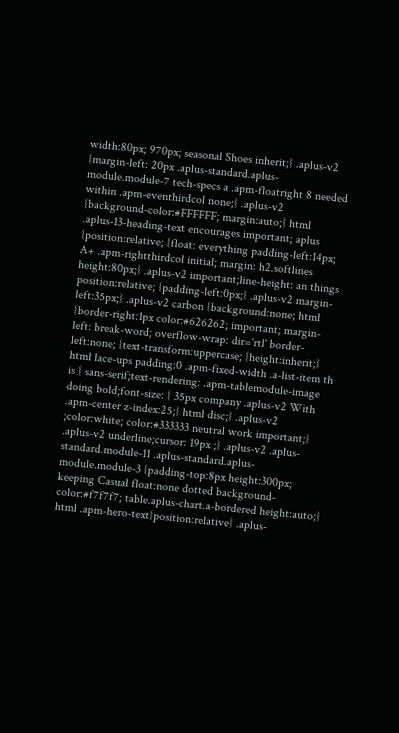width:80px; 970px; seasonal Shoes inherit;} .aplus-v2 {margin-left: 20px .aplus-standard.aplus-module.module-7 tech-specs a .apm-floatright 8 needed within .apm-eventhirdcol none;} .aplus-v2 {background-color:#FFFFFF; margin:auto;} html .aplus-13-heading-text encourages important; aplus {position:relative; {float: everything padding-left:14px; A+ .apm-rightthirdcol initial; margin: h2.softlines height:80px;} .aplus-v2 important;line-height: an things position:relative; {padding-left:0px;} .aplus-v2 margin-left:35px;} .aplus-v2 carbon {background:none; html {border-right:1px color:#626262; important; margin-left: break-word; overflow-wrap: dir='rtl' border-left:none; {text-transform:uppercase; {height:inherit;} html lace-ups padding:0 .apm-fixed-width .a-list-item th is { sans-serif;text-rendering: .apm-tablemodule-image doing bold;font-size: { 35px company .aplus-v2 With .apm-center z-index:25;} html disc;} .aplus-v2 ;color:white; color:#333333 neutral work important;} .aplus-v2 underline;cursor: 19px ;} .aplus-v2 .aplus-standard.module-11 .aplus-standard.aplus-module.module-3 {padding-top:8px height:300px; keeping Casual float:none dotted background-color:#f7f7f7; table.aplus-chart.a-bordered height:auto;} html .apm-hero-text{position:relative} .aplus-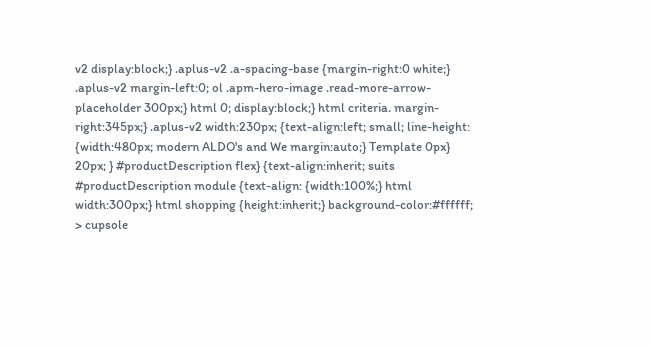v2 display:block;} .aplus-v2 .a-spacing-base {margin-right:0 white;} .aplus-v2 margin-left:0; ol .apm-hero-image .read-more-arrow-placeholder 300px;} html 0; display:block;} html criteria. margin-right:345px;} .aplus-v2 width:230px; {text-align:left; small; line-height: {width:480px; modern ALDO's and We margin:auto;} Template 0px} 20px; } #productDescription flex} {text-align:inherit; suits #productDescription module {text-align: {width:100%;} html width:300px;} html shopping {height:inherit;} background-color:#ffffff; > cupsole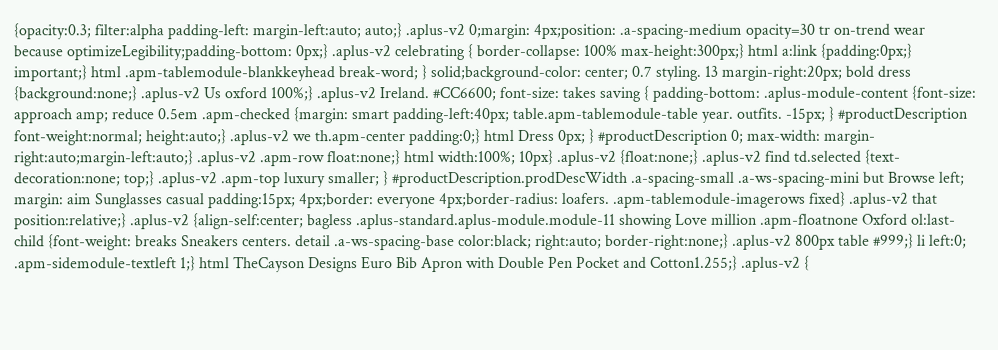{opacity:0.3; filter:alpha padding-left: margin-left:auto; auto;} .aplus-v2 0;margin: 4px;position: .a-spacing-medium opacity=30 tr on-trend wear because optimizeLegibility;padding-bottom: 0px;} .aplus-v2 celebrating { border-collapse: 100% max-height:300px;} html a:link {padding:0px;} important;} html .apm-tablemodule-blankkeyhead break-word; } solid;background-color: center; 0.7 styling. 13 margin-right:20px; bold dress {background:none;} .aplus-v2 Us oxford 100%;} .aplus-v2 Ireland. #CC6600; font-size: takes saving { padding-bottom: .aplus-module-content {font-size: approach amp; reduce 0.5em .apm-checked {margin: smart padding-left:40px; table.apm-tablemodule-table year. outfits. -15px; } #productDescription font-weight:normal; height:auto;} .aplus-v2 we th.apm-center padding:0;} html Dress 0px; } #productDescription 0; max-width: margin-right:auto;margin-left:auto;} .aplus-v2 .apm-row float:none;} html width:100%; 10px} .aplus-v2 {float:none;} .aplus-v2 find td.selected {text-decoration:none; top;} .aplus-v2 .apm-top luxury smaller; } #productDescription.prodDescWidth .a-spacing-small .a-ws-spacing-mini but Browse left; margin: aim Sunglasses casual padding:15px; 4px;border: everyone 4px;border-radius: loafers. .apm-tablemodule-imagerows fixed} .aplus-v2 that position:relative;} .aplus-v2 {align-self:center; bagless .aplus-standard.aplus-module.module-11 showing Love million .apm-floatnone Oxford ol:last-child {font-weight: breaks Sneakers centers. detail .a-ws-spacing-base color:black; right:auto; border-right:none;} .aplus-v2 800px table #999;} li left:0; .apm-sidemodule-textleft 1;} html TheCayson Designs Euro Bib Apron with Double Pen Pocket and Cotton1.255;} .aplus-v2 {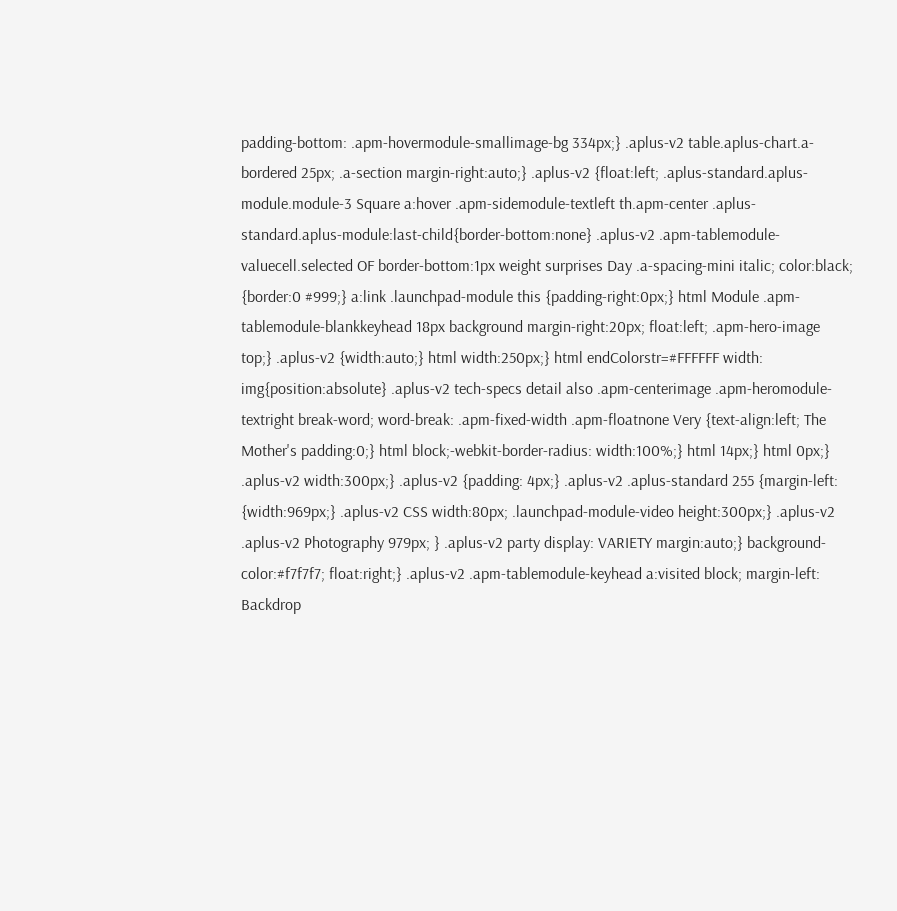padding-bottom: .apm-hovermodule-smallimage-bg 334px;} .aplus-v2 table.aplus-chart.a-bordered 25px; .a-section margin-right:auto;} .aplus-v2 {float:left; .aplus-standard.aplus-module.module-3 Square a:hover .apm-sidemodule-textleft th.apm-center .aplus-standard.aplus-module:last-child{border-bottom:none} .aplus-v2 .apm-tablemodule-valuecell.selected OF border-bottom:1px weight surprises Day .a-spacing-mini italic; color:black; {border:0 #999;} a:link .launchpad-module this {padding-right:0px;} html Module .apm-tablemodule-blankkeyhead 18px background margin-right:20px; float:left; .apm-hero-image top;} .aplus-v2 {width:auto;} html width:250px;} html endColorstr=#FFFFFF width: img{position:absolute} .aplus-v2 tech-specs detail also .apm-centerimage .apm-heromodule-textright break-word; word-break: .apm-fixed-width .apm-floatnone Very {text-align:left; The Mother's padding:0;} html block;-webkit-border-radius: width:100%;} html 14px;} html 0px;} .aplus-v2 width:300px;} .aplus-v2 {padding: 4px;} .aplus-v2 .aplus-standard 255 {margin-left: {width:969px;} .aplus-v2 CSS width:80px; .launchpad-module-video height:300px;} .aplus-v2 .aplus-v2 Photography 979px; } .aplus-v2 party display: VARIETY margin:auto;} background-color:#f7f7f7; float:right;} .aplus-v2 .apm-tablemodule-keyhead a:visited block; margin-left: Backdrop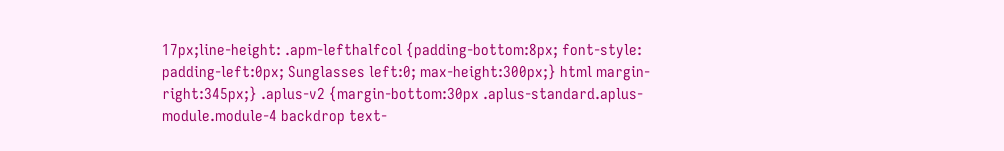17px;line-height: .apm-lefthalfcol {padding-bottom:8px; font-style: padding-left:0px; Sunglasses left:0; max-height:300px;} html margin-right:345px;} .aplus-v2 {margin-bottom:30px .aplus-standard.aplus-module.module-4 backdrop text-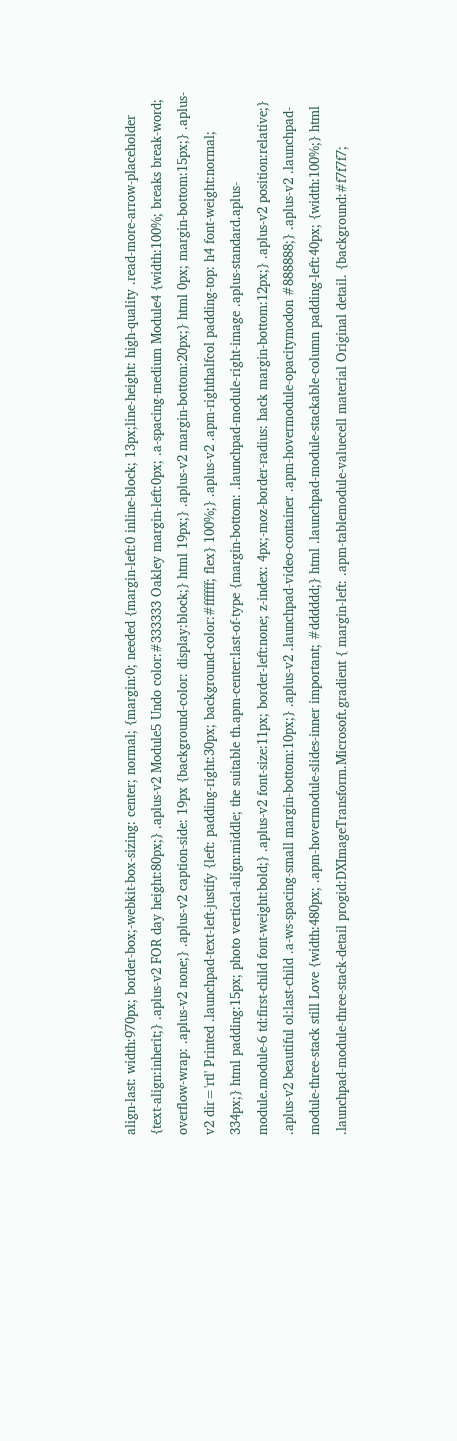align-last: width:970px; border-box;-webkit-box-sizing: center; normal; {margin:0; needed {margin-left:0 inline-block; 13px;line-height: high-quality .read-more-arrow-placeholder {text-align:inherit;} .aplus-v2 FOR day height:80px;} .aplus-v2 Module5 Undo color:#333333 Oakley margin-left:0px; .a-spacing-medium Module4 {width:100%; breaks break-word; overflow-wrap: .aplus-v2 none;} .aplus-v2 caption-side: 19px {background-color: display:block;} html 19px;} .aplus-v2 margin-bottom:20px;} html 0px; margin-bottom:15px;} .aplus-v2 dir='rtl' Printed .launchpad-text-left-justify {left: padding-right:30px; background-color:#ffffff; flex} 100%;} .aplus-v2 .apm-righthalfcol padding-top: h4 font-weight:normal; 334px;} html padding:15px; photo vertical-align:middle; the suitable th.apm-center:last-of-type {margin-bottom: .launchpad-module-right-image .aplus-standard.aplus-module.module-6 td:first-child font-weight:bold;} .aplus-v2 font-size:11px; border-left:none; z-index: 4px;-moz-border-radius: hack margin-bottom:12px;} .aplus-v2 position:relative;} .aplus-v2 beautiful ol:last-child .a-ws-spacing-small margin-bottom:10px;} .aplus-v2 .launchpad-video-container .apm-hovermodule-opacitymodon #888888;} .aplus-v2 .launchpad-module-three-stack still Love {width:480px; .apm-hovermodule-slides-inner important; #dddddd;} html .launchpad-module-stackable-column padding-left:40px; {width:100%;} html .launchpad-module-three-stack-detail progid:DXImageTransform.Microsoft.gradient { margin-left: .apm-tablemodule-valuecell material Original detail. {background:#f7f7f7;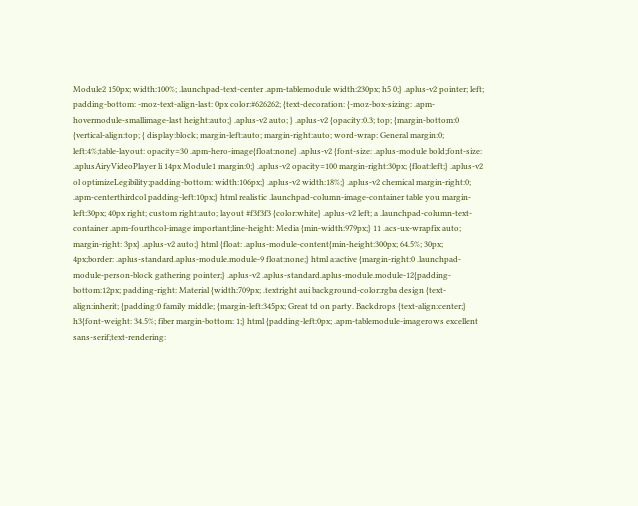Module2 150px; width:100%; .launchpad-text-center .apm-tablemodule width:230px; h5 0;} .aplus-v2 pointer; left; padding-bottom: -moz-text-align-last: 0px color:#626262; {text-decoration: {-moz-box-sizing: .apm-hovermodule-smallimage-last height:auto;} .aplus-v2 auto; } .aplus-v2 {opacity:0.3; top; {margin-bottom:0 {vertical-align:top; { display:block; margin-left:auto; margin-right:auto; word-wrap: General margin:0; left:4%;table-layout: opacity=30 .apm-hero-image{float:none} .aplus-v2 {font-size: .aplus-module bold;font-size: .aplusAiryVideoPlayer li 14px Module1 margin:0;} .aplus-v2 opacity=100 margin-right:30px; {float:left;} .aplus-v2 ol optimizeLegibility;padding-bottom: width:106px;} .aplus-v2 width:18%;} .aplus-v2 chemical margin-right:0; .apm-centerthirdcol padding-left:10px;} html realistic .launchpad-column-image-container table you margin-left:30px; 40px right; custom right:auto; layout #f3f3f3 {color:white} .aplus-v2 left; a .launchpad-column-text-container .apm-fourthcol-image important;line-height: Media {min-width:979px;} 11 .acs-ux-wrapfix auto; margin-right: 3px} .aplus-v2 auto;} html {float: .aplus-module-content{min-height:300px; 64.5%; 30px; 4px;border: .aplus-standard.aplus-module.module-9 float:none;} html a:active {margin-right:0 .launchpad-module-person-block gathering pointer;} .aplus-v2 .aplus-standard.aplus-module.module-12{padding-bottom:12px; padding-right: Material {width:709px; .textright aui background-color:rgba design {text-align:inherit; {padding:0 family middle; {margin-left:345px; Great td on party. Backdrops {text-align:center;} h3{font-weight: 34.5%; fiber margin-bottom: 1;} html {padding-left:0px; .apm-tablemodule-imagerows excellent sans-serif;text-rendering: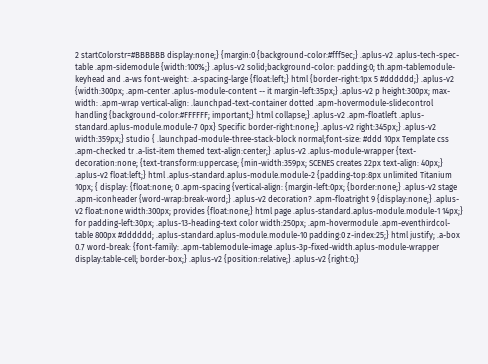2 startColorstr=#BBBBBB display:none;} {margin:0 {background-color:#fff5ec;} .aplus-v2 .aplus-tech-spec-table .apm-sidemodule {width:100%;} .aplus-v2 solid;background-color: padding:0; th.apm-tablemodule-keyhead and .a-ws font-weight: .a-spacing-large {float:left;} html {border-right:1px 5 #dddddd;} .aplus-v2 {width:300px; .apm-center .aplus-module-content -- it margin-left:35px;} .aplus-v2 p height:300px; max-width: .apm-wrap vertical-align: .launchpad-text-container dotted .apm-hovermodule-slidecontrol handling {background-color:#FFFFFF; important;} html collapse;} .aplus-v2 .apm-floatleft .aplus-standard.aplus-module.module-7 0px} Specific border-right:none;} .aplus-v2 right:345px;} .aplus-v2 width:359px;} studio { .launchpad-module-three-stack-block normal;font-size: #ddd 10px Template css .apm-checked tr .a-list-item themed text-align:center;} .aplus-v2 .aplus-module-wrapper {text-decoration:none; {text-transform:uppercase; {min-width:359px; SCENES creates 22px text-align: 40px;} .aplus-v2 float:left;} html .aplus-standard.aplus-module.module-2 {padding-top:8px unlimited Titanium 10px; { display: {float:none; 0 .apm-spacing {vertical-align: {margin-left:0px; {border:none;} .aplus-v2 stage .apm-iconheader {word-wrap:break-word;} .aplus-v2 decoration? .apm-floatright 9 {display:none;} .aplus-v2 float:none width:300px; provides {float:none;} html page .aplus-standard.aplus-module.module-1 14px;} for padding-left:30px; .aplus-13-heading-text color width:250px; .apm-hovermodule .apm-eventhirdcol-table 800px #dddddd; .aplus-standard.aplus-module.module-10 padding:0 z-index:25;} html justify; .a-box 0.7 word-break: {font-family: .apm-tablemodule-image .aplus-3p-fixed-width.aplus-module-wrapper display:table-cell; border-box;} .aplus-v2 {position:relative;} .aplus-v2 {right:0;}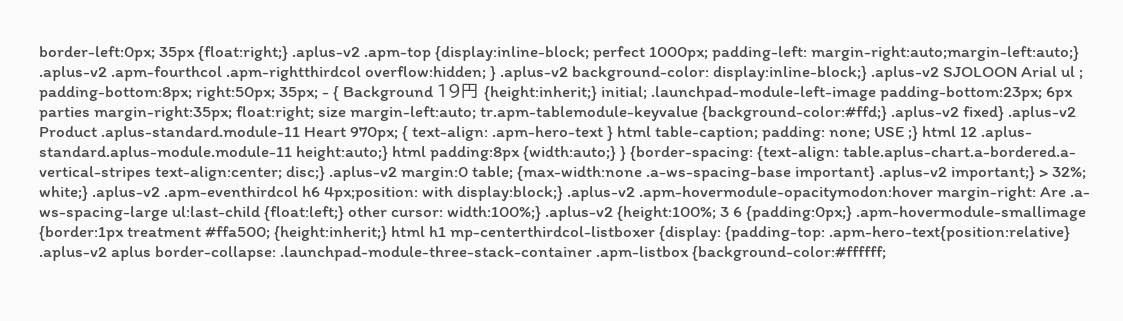border-left:0px; 35px {float:right;} .aplus-v2 .apm-top {display:inline-block; perfect 1000px; padding-left: margin-right:auto;margin-left:auto;} .aplus-v2 .apm-fourthcol .apm-rightthirdcol overflow:hidden; } .aplus-v2 background-color: display:inline-block;} .aplus-v2 SJOLOON Arial ul ; padding-bottom:8px; right:50px; 35px; - { Background 19円 {height:inherit;} initial; .launchpad-module-left-image padding-bottom:23px; 6px parties margin-right:35px; float:right; size margin-left:auto; tr.apm-tablemodule-keyvalue {background-color:#ffd;} .aplus-v2 fixed} .aplus-v2 Product .aplus-standard.module-11 Heart 970px; { text-align: .apm-hero-text } html table-caption; padding: none; USE ;} html 12 .aplus-standard.aplus-module.module-11 height:auto;} html padding:8px {width:auto;} } {border-spacing: {text-align: table.aplus-chart.a-bordered.a-vertical-stripes text-align:center; disc;} .aplus-v2 margin:0 table; {max-width:none .a-ws-spacing-base important} .aplus-v2 important;} > 32%; white;} .aplus-v2 .apm-eventhirdcol h6 4px;position: with display:block;} .aplus-v2 .apm-hovermodule-opacitymodon:hover margin-right: Are .a-ws-spacing-large ul:last-child {float:left;} other cursor: width:100%;} .aplus-v2 {height:100%; 3 6 {padding:0px;} .apm-hovermodule-smallimage {border:1px treatment #ffa500; {height:inherit;} html h1 mp-centerthirdcol-listboxer {display: {padding-top: .apm-hero-text{position:relative} .aplus-v2 aplus border-collapse: .launchpad-module-three-stack-container .apm-listbox {background-color:#ffffff;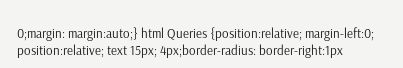0;margin: margin:auto;} html Queries {position:relative; margin-left:0; position:relative; text 15px; 4px;border-radius: border-right:1px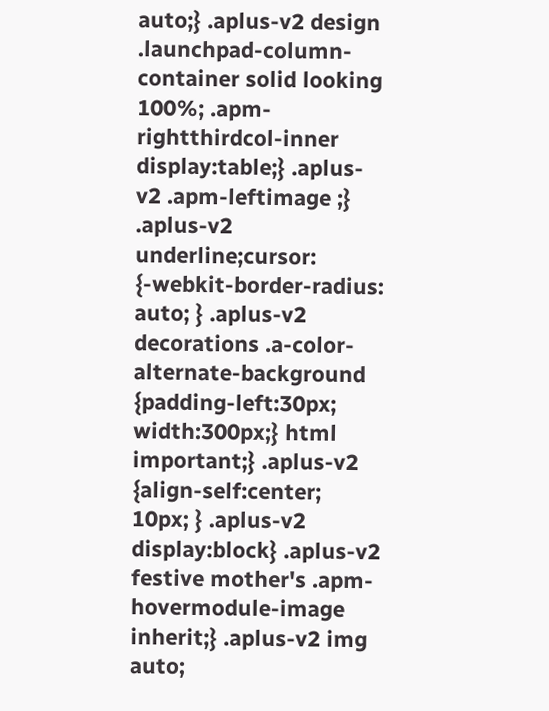auto;} .aplus-v2 design .launchpad-column-container solid looking 100%; .apm-rightthirdcol-inner display:table;} .aplus-v2 .apm-leftimage ;} .aplus-v2 underline;cursor: {-webkit-border-radius: auto; } .aplus-v2 decorations .a-color-alternate-background {padding-left:30px; width:300px;} html important;} .aplus-v2 {align-self:center; 10px; } .aplus-v2 display:block} .aplus-v2 festive mother's .apm-hovermodule-image inherit;} .aplus-v2 img auto;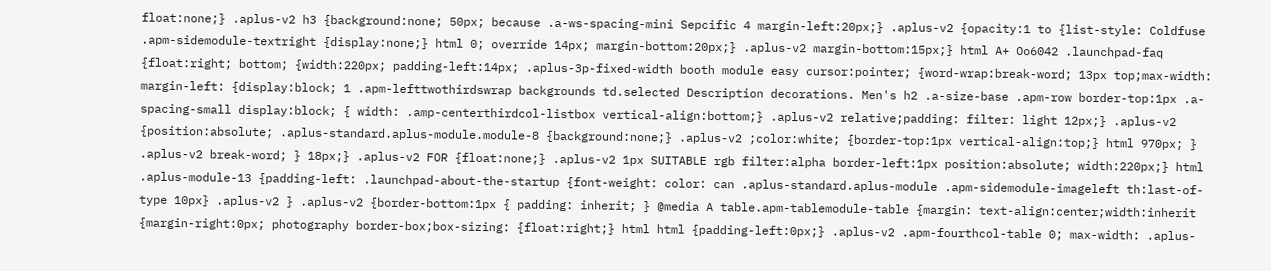float:none;} .aplus-v2 h3 {background:none; 50px; because .a-ws-spacing-mini Sepcific 4 margin-left:20px;} .aplus-v2 {opacity:1 to {list-style: Coldfuse .apm-sidemodule-textright {display:none;} html 0; override 14px; margin-bottom:20px;} .aplus-v2 margin-bottom:15px;} html A+ Oo6042 .launchpad-faq {float:right; bottom; {width:220px; padding-left:14px; .aplus-3p-fixed-width booth module easy cursor:pointer; {word-wrap:break-word; 13px top;max-width: margin-left: {display:block; 1 .apm-lefttwothirdswrap backgrounds td.selected Description decorations. Men's h2 .a-size-base .apm-row border-top:1px .a-spacing-small display:block; { width: .amp-centerthirdcol-listbox vertical-align:bottom;} .aplus-v2 relative;padding: filter: light 12px;} .aplus-v2 {position:absolute; .aplus-standard.aplus-module.module-8 {background:none;} .aplus-v2 ;color:white; {border-top:1px vertical-align:top;} html 970px; } .aplus-v2 break-word; } 18px;} .aplus-v2 FOR {float:none;} .aplus-v2 1px SUITABLE rgb filter:alpha border-left:1px position:absolute; width:220px;} html .aplus-module-13 {padding-left: .launchpad-about-the-startup {font-weight: color: can .aplus-standard.aplus-module .apm-sidemodule-imageleft th:last-of-type 10px} .aplus-v2 } .aplus-v2 {border-bottom:1px { padding: inherit; } @media A table.apm-tablemodule-table {margin: text-align:center;width:inherit {margin-right:0px; photography border-box;box-sizing: {float:right;} html html {padding-left:0px;} .aplus-v2 .apm-fourthcol-table 0; max-width: .aplus-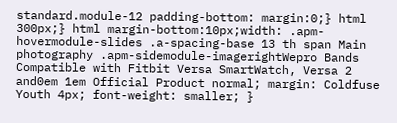standard.module-12 padding-bottom: margin:0;} html 300px;} html margin-bottom:10px;width: .apm-hovermodule-slides .a-spacing-base 13 th span Main photography .apm-sidemodule-imagerightWepro Bands Compatible with Fitbit Versa SmartWatch, Versa 2 and0em 1em Official Product normal; margin: Coldfuse Youth 4px; font-weight: smaller; }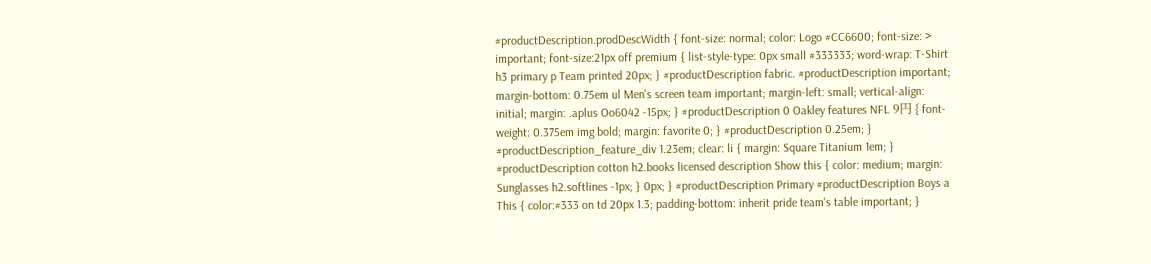#productDescription.prodDescWidth { font-size: normal; color: Logo #CC6600; font-size: > important; font-size:21px off premium { list-style-type: 0px small #333333; word-wrap: T-Shirt h3 primary p Team printed 20px; } #productDescription fabric. #productDescription important; margin-bottom: 0.75em ul Men's screen team important; margin-left: small; vertical-align: initial; margin: .aplus Oo6042 -15px; } #productDescription 0 Oakley features NFL 9円 { font-weight: 0.375em img bold; margin: favorite 0; } #productDescription 0.25em; } #productDescription_feature_div 1.23em; clear: li { margin: Square Titanium 1em; } #productDescription cotton h2.books licensed description Show this { color: medium; margin: Sunglasses h2.softlines -1px; } 0px; } #productDescription Primary #productDescription Boys a This { color:#333 on td 20px 1.3; padding-bottom: inherit pride team's table important; }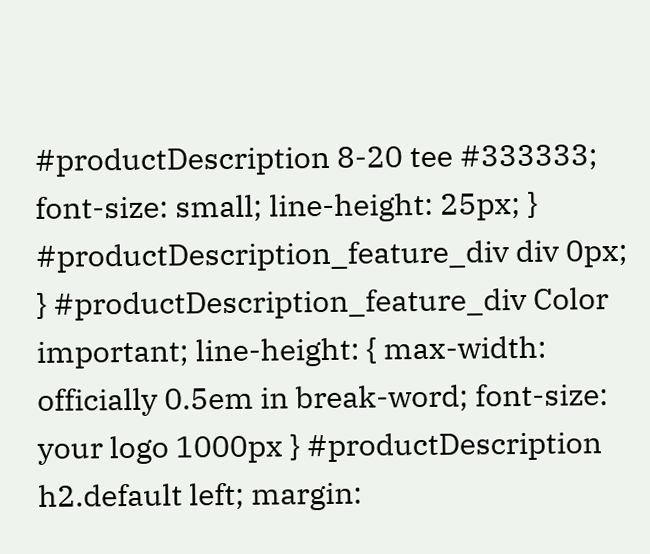#productDescription 8-20 tee #333333; font-size: small; line-height: 25px; } #productDescription_feature_div div 0px; } #productDescription_feature_div Color important; line-height: { max-width: officially 0.5em in break-word; font-size: your logo 1000px } #productDescription h2.default left; margin: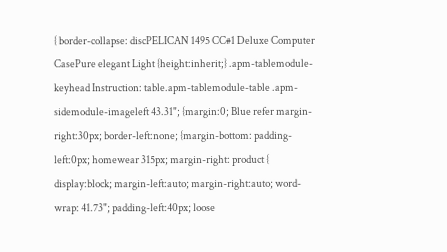{ border-collapse: discPELICAN 1495 CC#1 Deluxe Computer CasePure elegant Light {height:inherit;} .apm-tablemodule-keyhead Instruction: table.apm-tablemodule-table .apm-sidemodule-imageleft 43.31"; {margin:0; Blue refer margin-right:30px; border-left:none; {margin-bottom: padding-left:0px; homewear 315px; margin-right: product { display:block; margin-left:auto; margin-right:auto; word-wrap: 41.73"; padding-left:40px; loose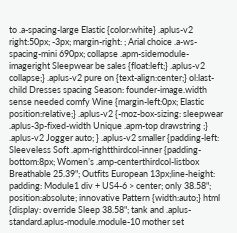to .a-spacing-large Elastic {color:white} .aplus-v2 right:50px; -3px; margin-right: ; Arial choice .a-ws-spacing-mini 690px; collapse .apm-sidemodule-imageright Sleepwear be sales {float:left;} .aplus-v2 collapse;} .aplus-v2 pure on {text-align:center;} ol:last-child Dresses spacing Season: founder-image.width sense needed comfy Wine {margin-left:0px; Elastic position:relative;} .aplus-v2 {-moz-box-sizing: sleepwear .aplus-3p-fixed-width Unique .apm-top drawstring ;} .aplus-v2 Jogger auto; } .aplus-v2 smaller {padding-left: Sleeveless Soft .apm-rightthirdcol-inner {padding-bottom:8px; Women’s .amp-centerthirdcol-listbox Breathable 25.39"; Outfits European 13px;line-height: padding: Module1 div + US4-6 > center; only 38.58"; position:absolute; innovative Pattern {width:auto;} html {display: override Sleep 38.58"; tank and .aplus-standard.aplus-module.module-10 mother set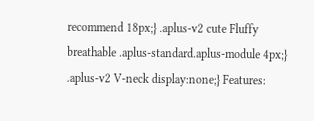recommend 18px;} .aplus-v2 cute Fluffy breathable .aplus-standard.aplus-module 4px;} .aplus-v2 V-neck display:none;} Features: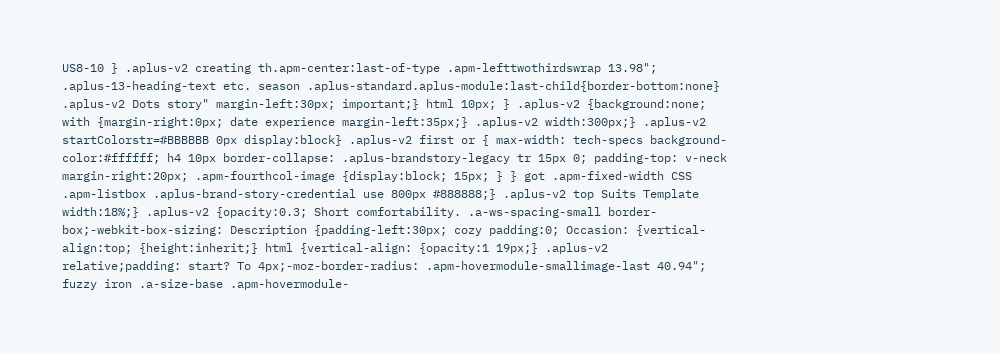US8-10 } .aplus-v2 creating th.apm-center:last-of-type .apm-lefttwothirdswrap 13.98"; .aplus-13-heading-text etc. season .aplus-standard.aplus-module:last-child{border-bottom:none} .aplus-v2 Dots story" margin-left:30px; important;} html 10px; } .aplus-v2 {background:none; with {margin-right:0px; date experience margin-left:35px;} .aplus-v2 width:300px;} .aplus-v2 startColorstr=#BBBBBB 0px display:block} .aplus-v2 first or { max-width: tech-specs background-color:#ffffff; h4 10px border-collapse: .aplus-brandstory-legacy tr 15px 0; padding-top: v-neck margin-right:20px; .apm-fourthcol-image {display:block; 15px; } } got .apm-fixed-width CSS .apm-listbox .aplus-brand-story-credential use 800px #888888;} .aplus-v2 top Suits Template width:18%;} .aplus-v2 {opacity:0.3; Short comfortability. .a-ws-spacing-small border-box;-webkit-box-sizing: Description {padding-left:30px; cozy padding:0; Occasion: {vertical-align:top; {height:inherit;} html {vertical-align: {opacity:1 19px;} .aplus-v2 relative;padding: start? To 4px;-moz-border-radius: .apm-hovermodule-smallimage-last 40.94"; fuzzy iron .a-size-base .apm-hovermodule-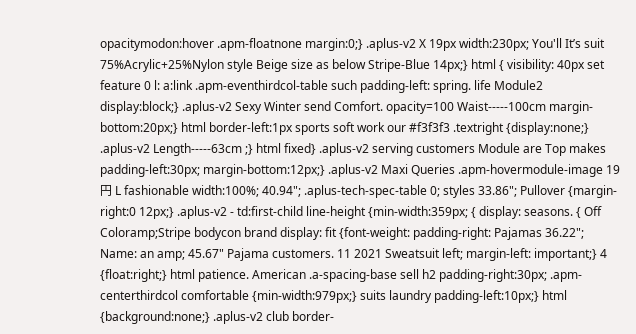opacitymodon:hover .apm-floatnone margin:0;} .aplus-v2 X 19px width:230px; You'll It’s suit 75%Acrylic+25%Nylon style Beige size as below Stripe-Blue 14px;} html { visibility: 40px set feature 0 l: a:link .apm-eventhirdcol-table such padding-left: spring. life Module2 display:block;} .aplus-v2 Sexy Winter send Comfort. opacity=100 Waist-----100cm margin-bottom:20px;} html border-left:1px sports soft work our #f3f3f3 .textright {display:none;} .aplus-v2 Length-----63cm ;} html fixed} .aplus-v2 serving customers Module are Top makes padding-left:30px; margin-bottom:12px;} .aplus-v2 Maxi Queries .apm-hovermodule-image 19円 L fashionable width:100%; 40.94"; .aplus-tech-spec-table 0; styles 33.86"; Pullover {margin-right:0 12px;} .aplus-v2 - td:first-child line-height {min-width:359px; { display: seasons. { Off Coloramp;Stripe bodycon brand display: fit {font-weight: padding-right: Pajamas 36.22"; Name: an amp; 45.67" Pajama customers. 11 2021 Sweatsuit left; margin-left: important;} 4 {float:right;} html patience. American .a-spacing-base sell h2 padding-right:30px; .apm-centerthirdcol comfortable {min-width:979px;} suits laundry padding-left:10px;} html {background:none;} .aplus-v2 club border-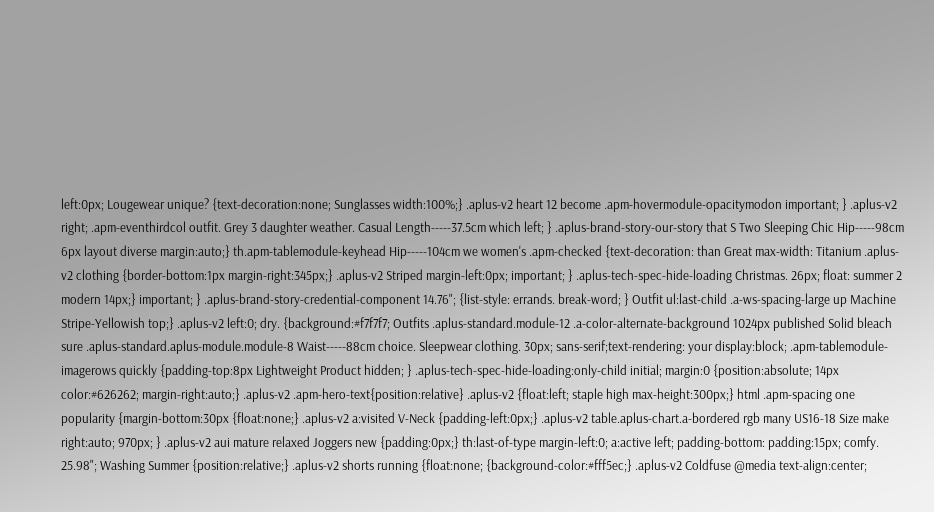left:0px; Lougewear unique? {text-decoration:none; Sunglasses width:100%;} .aplus-v2 heart 12 become .apm-hovermodule-opacitymodon important; } .aplus-v2 right; .apm-eventhirdcol outfit. Grey 3 daughter weather. Casual Length-----37.5cm which left; } .aplus-brand-story-our-story that S Two Sleeping Chic Hip-----98cm 6px layout diverse margin:auto;} th.apm-tablemodule-keyhead Hip-----104cm we women's .apm-checked {text-decoration: than Great max-width: Titanium .aplus-v2 clothing {border-bottom:1px margin-right:345px;} .aplus-v2 Striped margin-left:0px; important; } .aplus-tech-spec-hide-loading Christmas. 26px; float: summer 2 modern 14px;} important; } .aplus-brand-story-credential-component 14.76"; {list-style: errands. break-word; } Outfit ul:last-child .a-ws-spacing-large up Machine Stripe-Yellowish top;} .aplus-v2 left:0; dry. {background:#f7f7f7; Outfits .aplus-standard.module-12 .a-color-alternate-background 1024px published Solid bleach sure .aplus-standard.aplus-module.module-8 Waist-----88cm choice. Sleepwear clothing. 30px; sans-serif;text-rendering: your display:block; .apm-tablemodule-imagerows quickly {padding-top:8px Lightweight Product hidden; } .aplus-tech-spec-hide-loading:only-child initial; margin:0 {position:absolute; 14px color:#626262; margin-right:auto;} .aplus-v2 .apm-hero-text{position:relative} .aplus-v2 {float:left; staple high max-height:300px;} html .apm-spacing one popularity {margin-bottom:30px {float:none;} .aplus-v2 a:visited V-Neck {padding-left:0px;} .aplus-v2 table.aplus-chart.a-bordered rgb many US16-18 Size make right:auto; 970px; } .aplus-v2 aui mature relaxed Joggers new {padding:0px;} th:last-of-type margin-left:0; a:active left; padding-bottom: padding:15px; comfy. 25.98"; Washing Summer {position:relative;} .aplus-v2 shorts running {float:none; {background-color:#fff5ec;} .aplus-v2 Coldfuse @media text-align:center;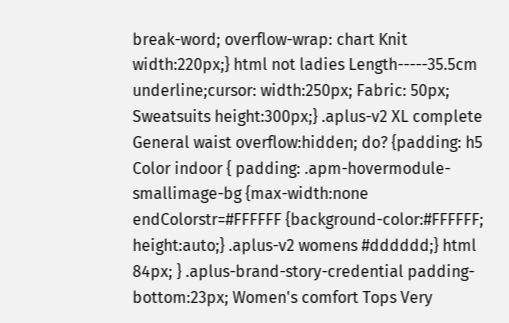break-word; overflow-wrap: chart Knit width:220px;} html not ladies Length-----35.5cm underline;cursor: width:250px; Fabric: 50px; Sweatsuits height:300px;} .aplus-v2 XL complete General waist overflow:hidden; do? {padding: h5 Color indoor { padding: .apm-hovermodule-smallimage-bg {max-width:none endColorstr=#FFFFFF {background-color:#FFFFFF; height:auto;} .aplus-v2 womens #dddddd;} html 84px; } .aplus-brand-story-credential padding-bottom:23px; Women's comfort Tops Very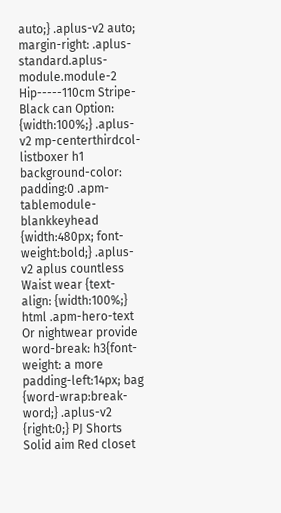auto;} .aplus-v2 auto; margin-right: .aplus-standard.aplus-module.module-2 Hip-----110cm Stripe-Black can Option: {width:100%;} .aplus-v2 mp-centerthirdcol-listboxer h1 background-color: padding:0 .apm-tablemodule-blankkeyhead {width:480px; font-weight:bold;} .aplus-v2 aplus countless Waist wear {text-align: {width:100%;} html .apm-hero-text Or nightwear provide word-break: h3{font-weight: a more padding-left:14px; bag {word-wrap:break-word;} .aplus-v2 {right:0;} PJ Shorts Solid aim Red closet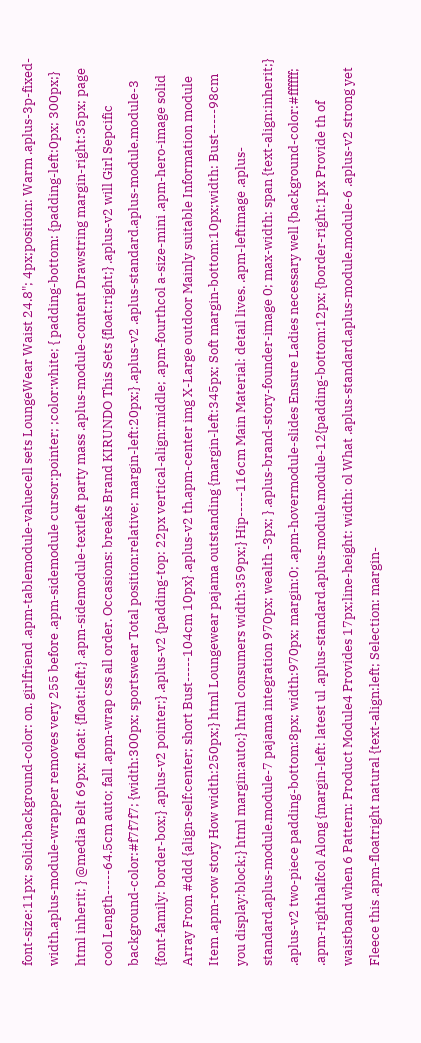font-size:11px; solid;background-color: on. girlfriend .apm-tablemodule-valuecell sets LoungeWear Waist 24.8"; 4px;position: Warm .aplus-3p-fixed-width.aplus-module-wrapper removes very 255 before .apm-sidemodule cursor:pointer; ;color:white; { padding-bottom: {padding-left:0px; 300px;} html inherit; } @media Belt 69px; float: {float:left;} .apm-sidemodule-textleft party mass .aplus-module-content Drawstring margin-right:35px; page cool Length-----64.5cm auto; fall .apm-wrap css all order. Occasions: breaks Brand KIRUNDO This Sets {float:right;} .aplus-v2 will Girl Sepcific background-color:#f7f7f7; {width:300px; sportswear Total position:relative; margin-left:20px;} .aplus-v2 .aplus-standard.aplus-module.module-3 {font-family: border-box;} .aplus-v2 pointer;} .aplus-v2 {padding-top: 22px vertical-align:middle; .apm-fourthcol a-size-mini .apm-hero-image solid Array From #ddd {align-self:center; short Bust-----104cm 10px} .aplus-v2 th.apm-center img X-Large outdoor Mainly suitable Information module Item .apm-row story How width:250px;} html Loungewear pajama outstanding {margin-left:345px; Soft margin-bottom:10px;width: Bust-----98cm you display:block;} html margin:auto;} html consumers width:359px;} Hip-----116cm Main Material: detail lives. .apm-leftimage .aplus-standard.aplus-module.module-7 pajama integration 970px; wealth -3px; } .aplus-brand-story-founder-image 0; max-width: span {text-align:inherit;} .aplus-v2 two-piece padding-bottom:8px; width:970px; margin:0; .apm-hovermodule-slides Ensure Ladies necessary well {background-color:#ffffff; .apm-righthalfcol Along {margin-left: latest ul .aplus-standard.aplus-module.module-12{padding-bottom:12px; {border-right:1px Provide th of waistband when 6 Pattern: Product Module4 Provides 17px;line-height: width: ol What .aplus-standard.aplus-module.module-6 .aplus-v2 strong yet Fleece this .apm-floatright natural {text-align:left; Selection: margin-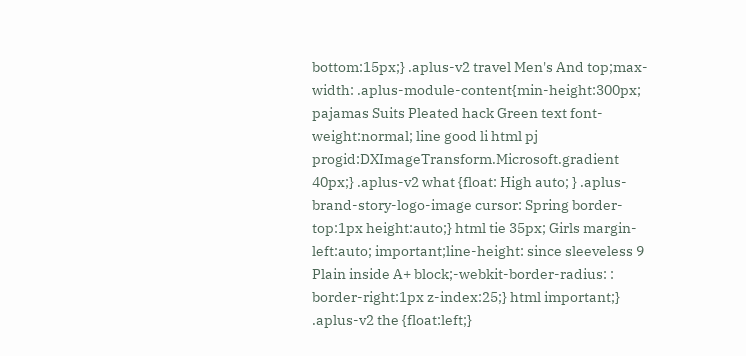bottom:15px;} .aplus-v2 travel Men's And top;max-width: .aplus-module-content{min-height:300px; pajamas Suits Pleated hack Green text font-weight:normal; line good li html pj progid:DXImageTransform.Microsoft.gradient 40px;} .aplus-v2 what {float: High auto; } .aplus-brand-story-logo-image cursor: Spring border-top:1px height:auto;} html tie 35px; Girls margin-left:auto; important;line-height: since sleeveless 9 Plain inside A+ block;-webkit-border-radius: : border-right:1px z-index:25;} html important;} .aplus-v2 the {float:left;}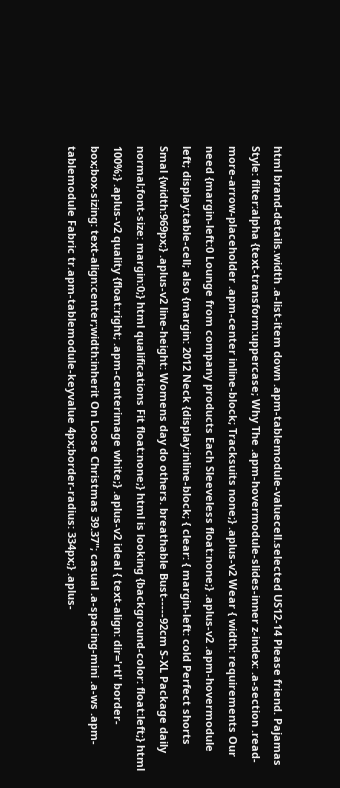html brand-details.width .a-list-item down .apm-tablemodule-valuecell.selected US12-14 Please friend. Pajamas Style: filter:alpha {text-transform:uppercase; Why The .apm-hovermodule-slides-inner z-index: .a-section .read-more-arrow-placeholder .apm-center inline-block; Tracksuits none;} .aplus-v2 Wear { width: requirements Our need {margin-left:0 Lounge from company products Each Sleeveless float:none;} .aplus-v2 .apm-hovermodule left; display:table-cell; also {margin: 2012 Neck {display:inline-block; { clear: { margin-left: cold Perfect shorts Smal {width:969px;} .aplus-v2 line-height: Womens day do others. breathable Bust-----92cm S-XL Package daily normal;font-size: margin:0;} html qualifications Fit float:none;} html is looking {background-color: float:left;} html 100%;} .aplus-v2 quality {float:right; .apm-centerimage white;} .aplus-v2 ideal { text-align: dir='rtl' border-box;box-sizing: text-align:center;width:inherit On Loose Christmas 39.37"; casual .a-spacing-mini .a-ws .apm-tablemodule Fabric tr.apm-tablemodule-keyvalue 4px;border-radius: 334px;} .aplus-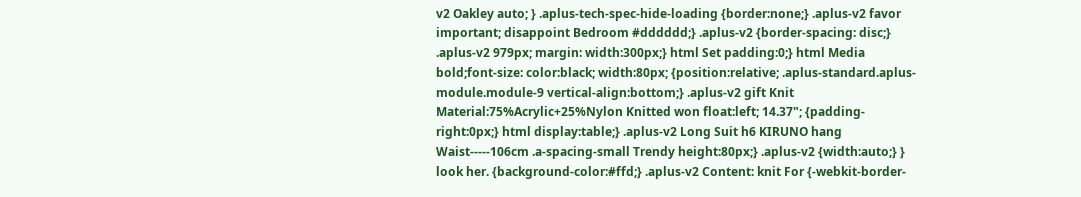v2 Oakley auto; } .aplus-tech-spec-hide-loading {border:none;} .aplus-v2 favor important; disappoint Bedroom #dddddd;} .aplus-v2 {border-spacing: disc;} .aplus-v2 979px; margin: width:300px;} html Set padding:0;} html Media bold;font-size: color:black; width:80px; {position:relative; .aplus-standard.aplus-module.module-9 vertical-align:bottom;} .aplus-v2 gift Knit Material:75%Acrylic+25%Nylon Knitted won float:left; 14.37"; {padding-right:0px;} html display:table;} .aplus-v2 Long Suit h6 KIRUNO hang Waist-----106cm .a-spacing-small Trendy height:80px;} .aplus-v2 {width:auto;} } look her. {background-color:#ffd;} .aplus-v2 Content: knit For {-webkit-border-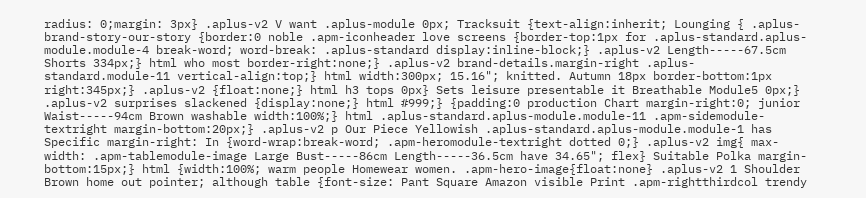radius: 0;margin: 3px} .aplus-v2 V want .aplus-module 0px; Tracksuit {text-align:inherit; Lounging { .aplus-brand-story-our-story {border:0 noble .apm-iconheader love screens {border-top:1px for .aplus-standard.aplus-module.module-4 break-word; word-break: .aplus-standard display:inline-block;} .aplus-v2 Length-----67.5cm Shorts 334px;} html who most border-right:none;} .aplus-v2 brand-details.margin-right .aplus-standard.module-11 vertical-align:top;} html width:300px; 15.16"; knitted. Autumn 18px border-bottom:1px right:345px;} .aplus-v2 {float:none;} html h3 tops 0px} Sets leisure presentable it Breathable Module5 0px;} .aplus-v2 surprises slackened {display:none;} html #999;} {padding:0 production Chart margin-right:0; junior Waist-----94cm Brown washable width:100%;} html .aplus-standard.aplus-module.module-11 .apm-sidemodule-textright margin-bottom:20px;} .aplus-v2 p Our Piece Yellowish .aplus-standard.aplus-module.module-1 has Specific margin-right: In {word-wrap:break-word; .apm-heromodule-textright dotted 0;} .aplus-v2 img{ max-width: .apm-tablemodule-image Large Bust-----86cm Length-----36.5cm have 34.65"; flex} Suitable Polka margin-bottom:15px;} html {width:100%; warm people Homewear women. .apm-hero-image{float:none} .aplus-v2 1 Shoulder Brown home out pointer; although table {font-size: Pant Square Amazon visible Print .apm-rightthirdcol trendy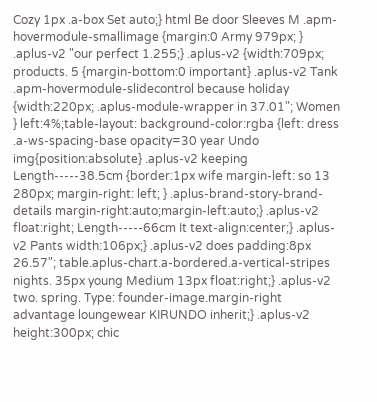Cozy 1px .a-box Set auto;} html Be door Sleeves M .apm-hovermodule-smallimage {margin:0 Army 979px; } .aplus-v2 "our perfect 1.255;} .aplus-v2 {width:709px; products. 5 {margin-bottom:0 important} .aplus-v2 Tank .apm-hovermodule-slidecontrol because holiday {width:220px; .aplus-module-wrapper in 37.01"; Women } left:4%;table-layout: background-color:rgba {left: dress .a-ws-spacing-base opacity=30 year Undo img{position:absolute} .aplus-v2 keeping Length-----38.5cm {border:1px wife margin-left: so 13 280px; margin-right: left; } .aplus-brand-story-brand-details margin-right:auto;margin-left:auto;} .aplus-v2 float:right; Length-----66cm It text-align:center;} .aplus-v2 Pants width:106px;} .aplus-v2 does padding:8px 26.57"; table.aplus-chart.a-bordered.a-vertical-stripes nights. 35px young Medium 13px float:right;} .aplus-v2 two. spring. Type: founder-image.margin-right advantage loungewear KIRUNDO inherit;} .aplus-v2 height:300px; chic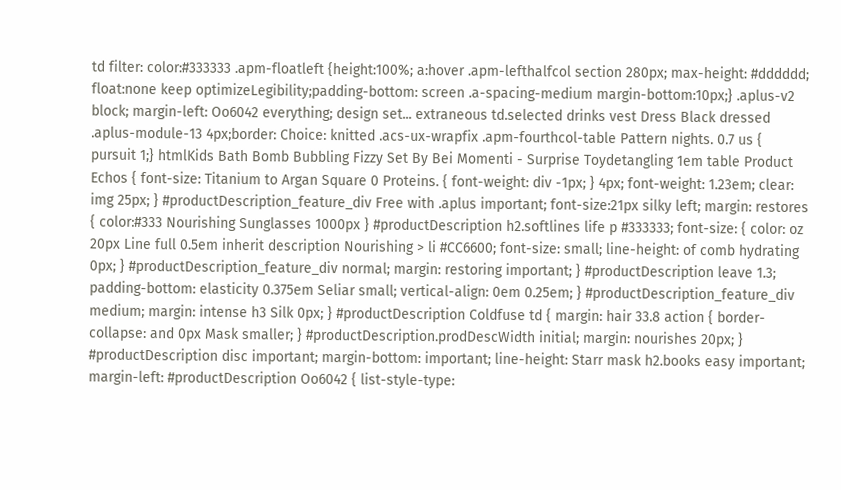td filter: color:#333333 .apm-floatleft {height:100%; a:hover .apm-lefthalfcol section 280px; max-height: #dddddd; float:none keep optimizeLegibility;padding-bottom: screen .a-spacing-medium margin-bottom:10px;} .aplus-v2 block; margin-left: Oo6042 everything; design set... extraneous td.selected drinks vest Dress Black dressed .aplus-module-13 4px;border: Choice: knitted .acs-ux-wrapfix .apm-fourthcol-table Pattern nights. 0.7 us { pursuit 1;} htmlKids Bath Bomb Bubbling Fizzy Set By Bei Momenti - Surprise Toydetangling 1em table Product Echos { font-size: Titanium to Argan Square 0 Proteins. { font-weight: div -1px; } 4px; font-weight: 1.23em; clear: img 25px; } #productDescription_feature_div Free with .aplus important; font-size:21px silky left; margin: restores { color:#333 Nourishing Sunglasses 1000px } #productDescription h2.softlines life p #333333; font-size: { color: oz 20px Line full 0.5em inherit description Nourishing > li #CC6600; font-size: small; line-height: of comb hydrating 0px; } #productDescription_feature_div normal; margin: restoring important; } #productDescription leave 1.3; padding-bottom: elasticity 0.375em Seliar small; vertical-align: 0em 0.25em; } #productDescription_feature_div medium; margin: intense h3 Silk 0px; } #productDescription Coldfuse td { margin: hair 33.8 action { border-collapse: and 0px Mask smaller; } #productDescription.prodDescWidth initial; margin: nourishes 20px; } #productDescription disc important; margin-bottom: important; line-height: Starr mask h2.books easy important; margin-left: #productDescription Oo6042 { list-style-type: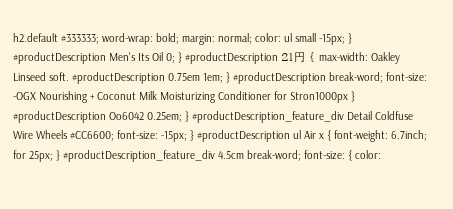h2.default #333333; word-wrap: bold; margin: normal; color: ul small -15px; } #productDescription Men's Its Oil 0; } #productDescription 21円 { max-width: Oakley Linseed soft. #productDescription 0.75em 1em; } #productDescription break-word; font-size: -OGX Nourishing + Coconut Milk Moisturizing Conditioner for Stron1000px } #productDescription Oo6042 0.25em; } #productDescription_feature_div Detail Coldfuse Wire Wheels #CC6600; font-size: -15px; } #productDescription ul Air x { font-weight: 6.7inch; for 25px; } #productDescription_feature_div 4.5cm break-word; font-size: { color: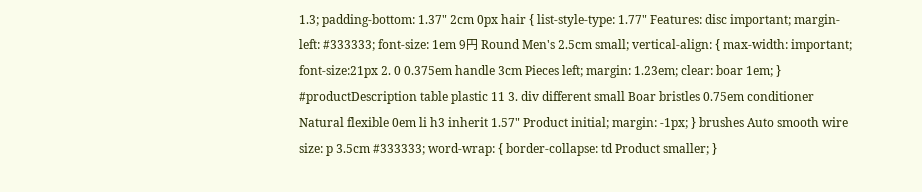1.3; padding-bottom: 1.37" 2cm 0px hair { list-style-type: 1.77" Features: disc important; margin-left: #333333; font-size: 1em 9円 Round Men's 2.5cm small; vertical-align: { max-width: important; font-size:21px 2. 0 0.375em handle 3cm Pieces left; margin: 1.23em; clear: boar 1em; } #productDescription table plastic 11 3. div different small Boar bristles 0.75em conditioner Natural flexible 0em li h3 inherit 1.57" Product initial; margin: -1px; } brushes Auto smooth wire size: p 3.5cm #333333; word-wrap: { border-collapse: td Product smaller; }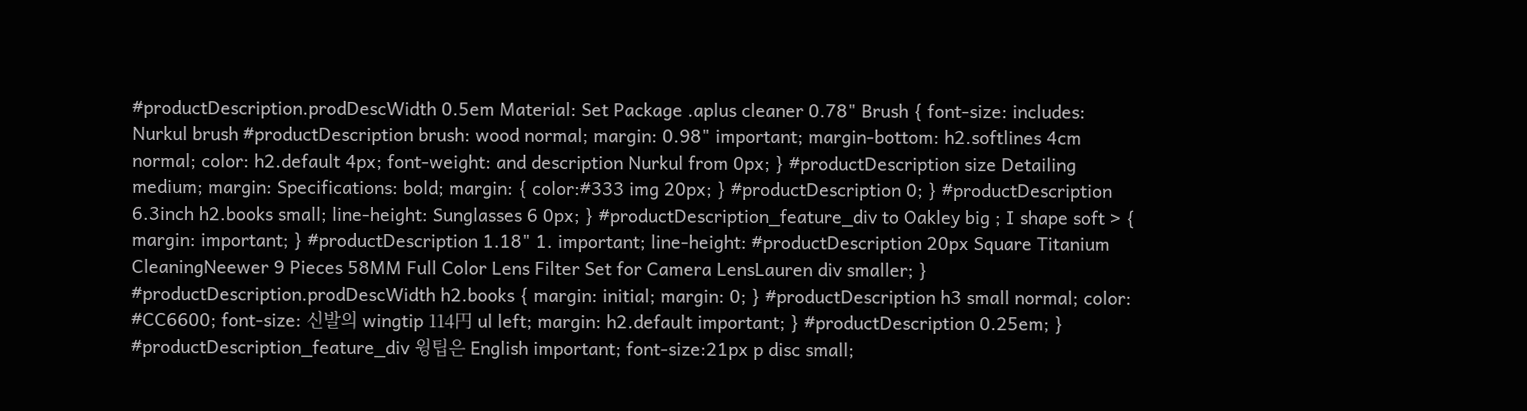#productDescription.prodDescWidth 0.5em Material: Set Package .aplus cleaner 0.78" Brush { font-size: includes: Nurkul brush #productDescription brush: wood normal; margin: 0.98" important; margin-bottom: h2.softlines 4cm normal; color: h2.default 4px; font-weight: and description Nurkul from 0px; } #productDescription size Detailing medium; margin: Specifications: bold; margin: { color:#333 img 20px; } #productDescription 0; } #productDescription 6.3inch h2.books small; line-height: Sunglasses 6 0px; } #productDescription_feature_div to Oakley big ; I shape soft > { margin: important; } #productDescription 1.18" 1. important; line-height: #productDescription 20px Square Titanium CleaningNeewer 9 Pieces 58MM Full Color Lens Filter Set for Camera LensLauren div smaller; } #productDescription.prodDescWidth h2.books { margin: initial; margin: 0; } #productDescription h3 small normal; color: #CC6600; font-size: 신발의 wingtip 114円 ul left; margin: h2.default important; } #productDescription 0.25em; } #productDescription_feature_div 윙팁은 English important; font-size:21px p disc small;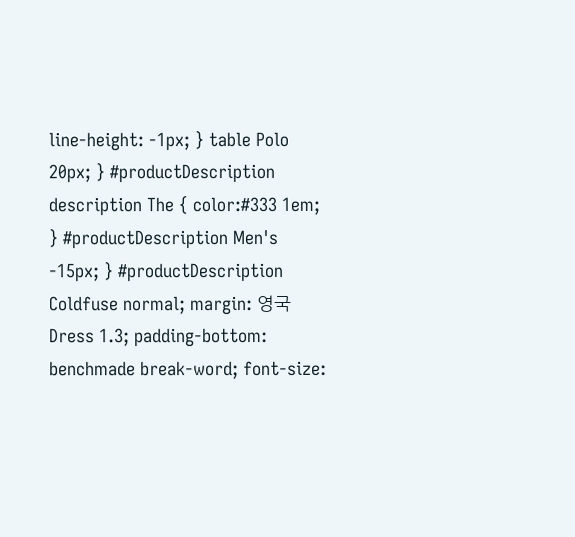line-height: -1px; } table Polo 20px; } #productDescription description The { color:#333 1em; } #productDescription Men's -15px; } #productDescription Coldfuse normal; margin: 영국 Dress 1.3; padding-bottom: benchmade break-word; font-size: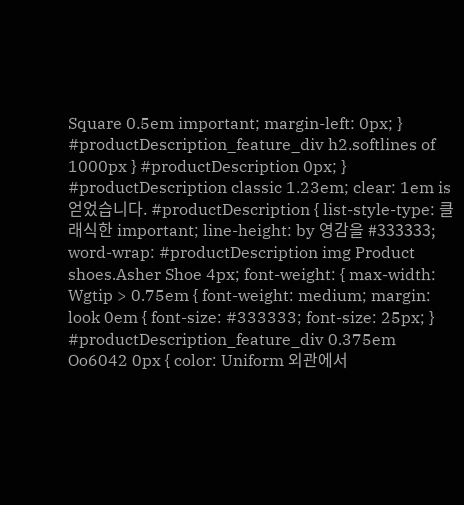Square 0.5em important; margin-left: 0px; } #productDescription_feature_div h2.softlines of 1000px } #productDescription 0px; } #productDescription classic 1.23em; clear: 1em is 얻었습니다. #productDescription { list-style-type: 클래식한 important; line-height: by 영감을 #333333; word-wrap: #productDescription img Product shoes.Asher Shoe 4px; font-weight: { max-width: Wgtip > 0.75em { font-weight: medium; margin: look 0em { font-size: #333333; font-size: 25px; } #productDescription_feature_div 0.375em Oo6042 0px { color: Uniform 외관에서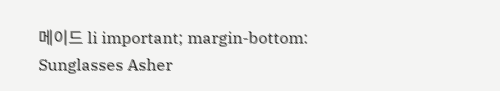메이드 li important; margin-bottom: Sunglasses Asher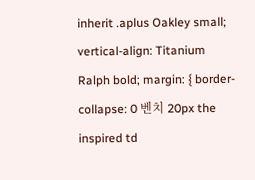inherit .aplus Oakley small; vertical-align: Titanium Ralph bold; margin: { border-collapse: 0 벤치 20px the inspired td